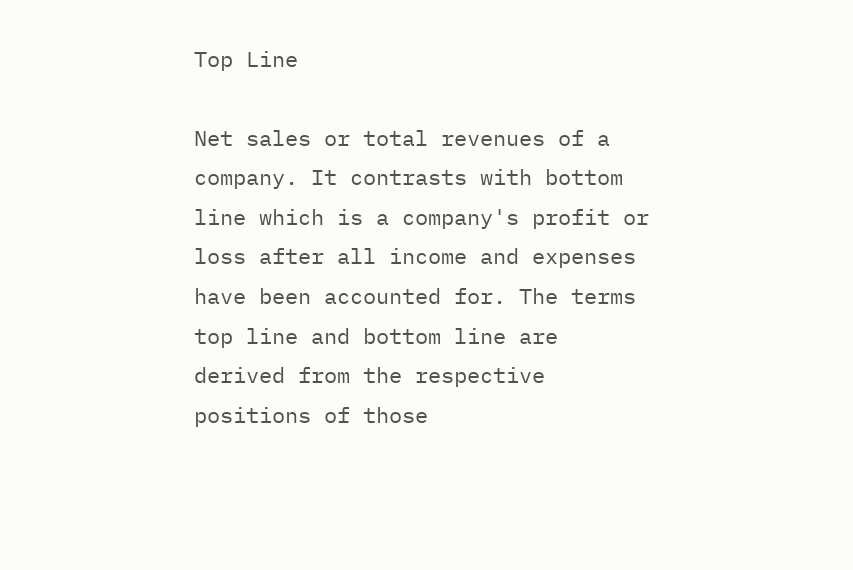Top Line

Net sales or total revenues of a company. It contrasts with bottom line which is a company's profit or loss after all income and expenses have been accounted for. The terms top line and bottom line are derived from the respective positions of those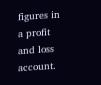figures in a profit and loss account.